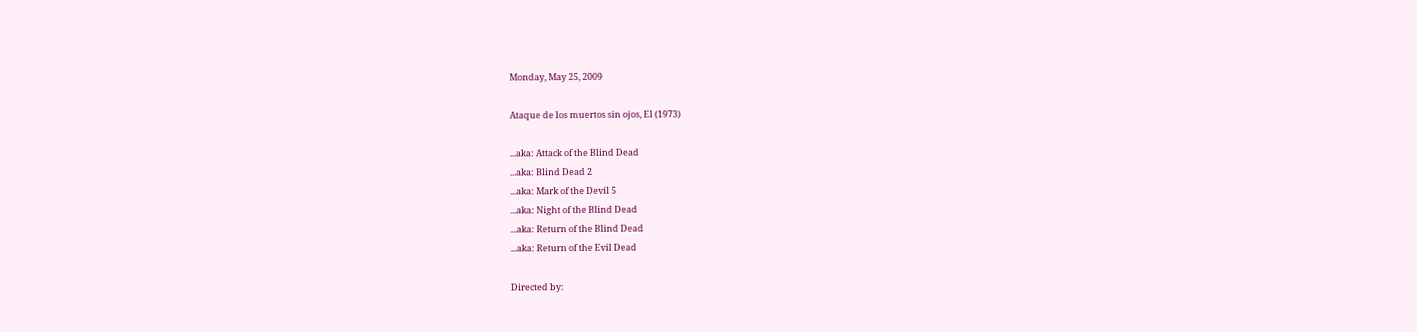Monday, May 25, 2009

Ataque de los muertos sin ojos, El (1973)

...aka: Attack of the Blind Dead
...aka: Blind Dead 2
...aka: Mark of the Devil 5
...aka: Night of the Blind Dead
...aka: Return of the Blind Dead
...aka: Return of the Evil Dead

Directed by: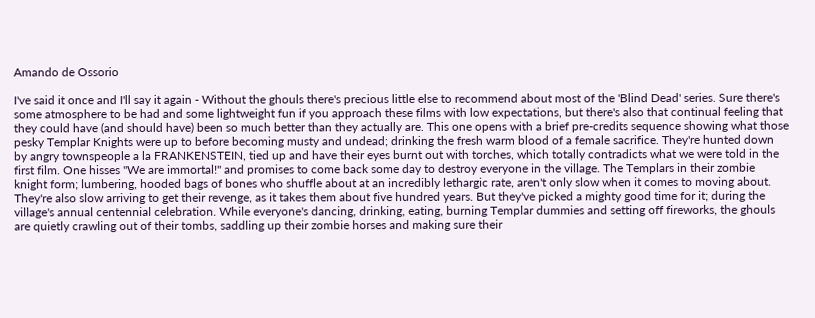Amando de Ossorio

I've said it once and I'll say it again - Without the ghouls there's precious little else to recommend about most of the 'Blind Dead' series. Sure there's some atmosphere to be had and some lightweight fun if you approach these films with low expectations, but there's also that continual feeling that they could have (and should have) been so much better than they actually are. This one opens with a brief pre-credits sequence showing what those pesky Templar Knights were up to before becoming musty and undead; drinking the fresh warm blood of a female sacrifice. They're hunted down by angry townspeople a la FRANKENSTEIN, tied up and have their eyes burnt out with torches, which totally contradicts what we were told in the first film. One hisses "We are immortal!" and promises to come back some day to destroy everyone in the village. The Templars in their zombie knight form; lumbering, hooded bags of bones who shuffle about at an incredibly lethargic rate, aren't only slow when it comes to moving about. They're also slow arriving to get their revenge, as it takes them about five hundred years. But they've picked a mighty good time for it; during the village's annual centennial celebration. While everyone's dancing, drinking, eating, burning Templar dummies and setting off fireworks, the ghouls are quietly crawling out of their tombs, saddling up their zombie horses and making sure their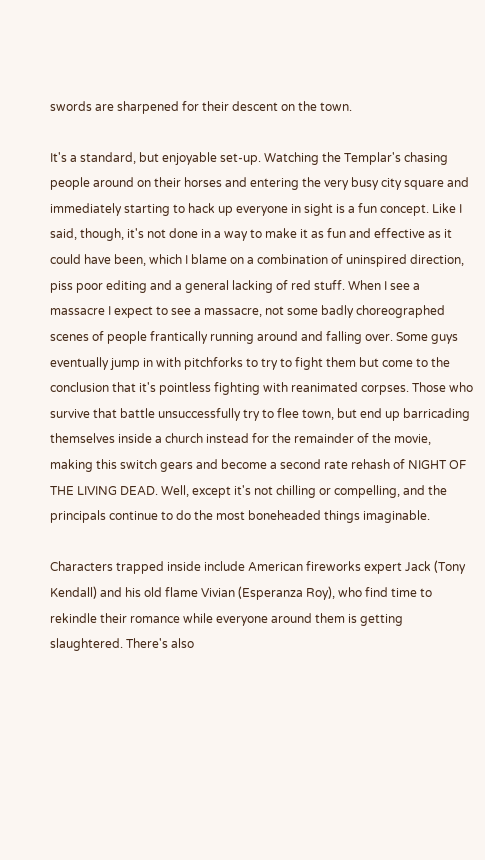swords are sharpened for their descent on the town.

It's a standard, but enjoyable set-up. Watching the Templar's chasing people around on their horses and entering the very busy city square and immediately starting to hack up everyone in sight is a fun concept. Like I said, though, it's not done in a way to make it as fun and effective as it could have been, which I blame on a combination of uninspired direction, piss poor editing and a general lacking of red stuff. When I see a massacre I expect to see a massacre, not some badly choreographed scenes of people frantically running around and falling over. Some guys eventually jump in with pitchforks to try to fight them but come to the conclusion that it's pointless fighting with reanimated corpses. Those who survive that battle unsuccessfully try to flee town, but end up barricading themselves inside a church instead for the remainder of the movie, making this switch gears and become a second rate rehash of NIGHT OF THE LIVING DEAD. Well, except it's not chilling or compelling, and the principals continue to do the most boneheaded things imaginable.

Characters trapped inside include American fireworks expert Jack (Tony Kendall) and his old flame Vivian (Esperanza Roy), who find time to rekindle their romance while everyone around them is getting slaughtered. There's also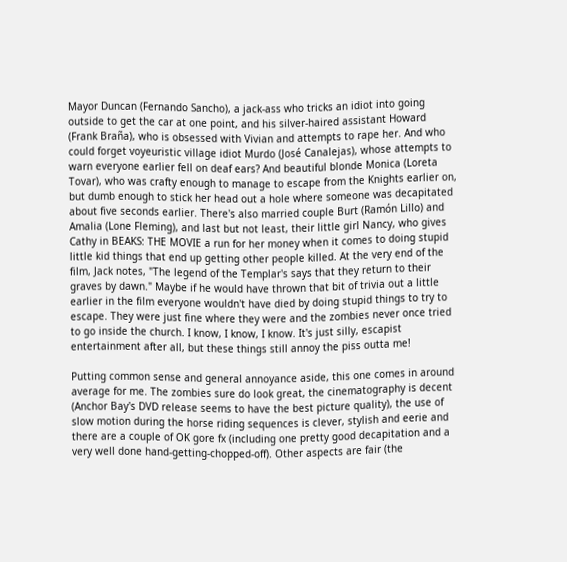Mayor Duncan (Fernando Sancho), a jack-ass who tricks an idiot into going outside to get the car at one point, and his silver-haired assistant Howard (Frank Braña), who is obsessed with Vivian and attempts to rape her. And who could forget voyeuristic village idiot Murdo (José Canalejas), whose attempts to warn everyone earlier fell on deaf ears? And beautiful blonde Monica (Loreta Tovar), who was crafty enough to manage to escape from the Knights earlier on, but dumb enough to stick her head out a hole where someone was decapitated about five seconds earlier. There's also married couple Burt (Ramón Lillo) and Amalia (Lone Fleming), and last but not least, their little girl Nancy, who gives Cathy in BEAKS: THE MOVIE a run for her money when it comes to doing stupid little kid things that end up getting other people killed. At the very end of the film, Jack notes, "The legend of the Templar's says that they return to their graves by dawn." Maybe if he would have thrown that bit of trivia out a little earlier in the film everyone wouldn't have died by doing stupid things to try to escape. They were just fine where they were and the zombies never once tried to go inside the church. I know, I know, I know. It's just silly, escapist entertainment after all, but these things still annoy the piss outta me!

Putting common sense and general annoyance aside, this one comes in around average for me. The zombies sure do look great, the cinematography is decent (Anchor Bay's DVD release seems to have the best picture quality), the use of slow motion during the horse riding sequences is clever, stylish and eerie and there are a couple of OK gore fx (including one pretty good decapitation and a very well done hand-getting-chopped-off). Other aspects are fair (the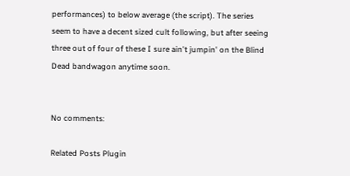performances) to below average (the script). The series seem to have a decent sized cult following, but after seeing three out of four of these I sure ain't jumpin' on the Blind Dead bandwagon anytime soon.


No comments:

Related Posts Plugin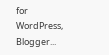for WordPress, Blogger...